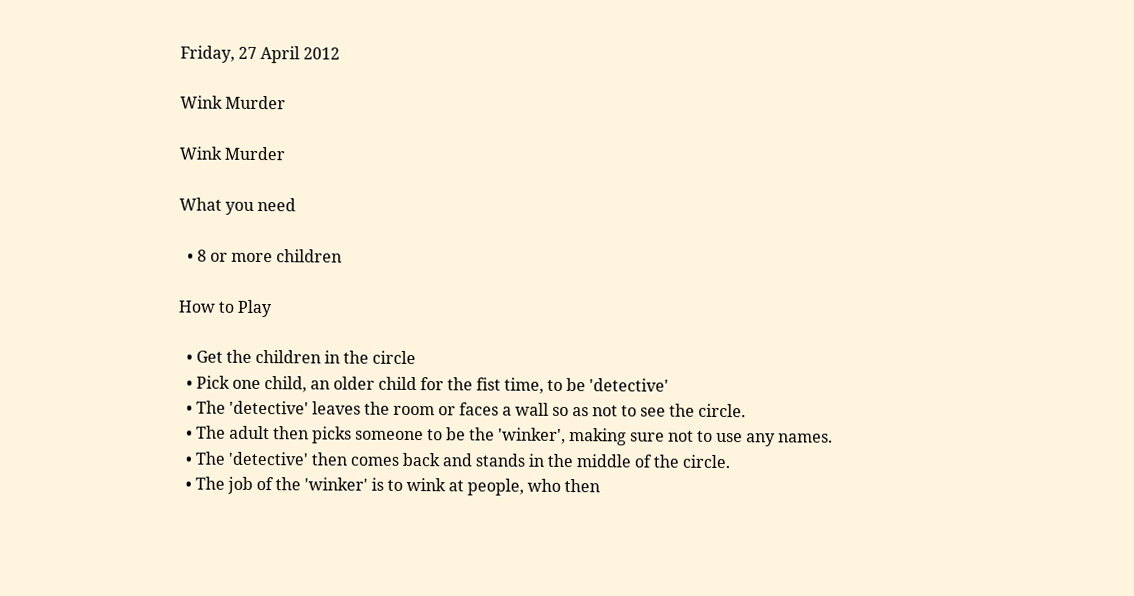Friday, 27 April 2012

Wink Murder

Wink Murder

What you need

  • 8 or more children

How to Play

  • Get the children in the circle
  • Pick one child, an older child for the fist time, to be 'detective'
  • The 'detective' leaves the room or faces a wall so as not to see the circle.
  • The adult then picks someone to be the 'winker', making sure not to use any names.
  • The 'detective' then comes back and stands in the middle of the circle.
  • The job of the 'winker' is to wink at people, who then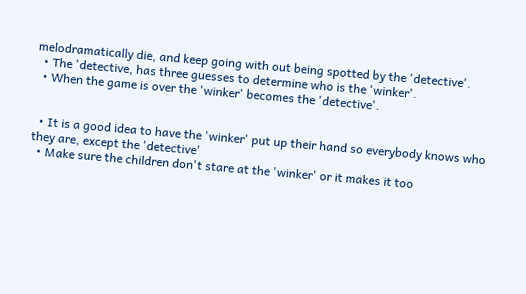melodramatically die, and keep going with out being spotted by the 'detective'.
  • The 'detective, has three guesses to determine who is the 'winker'.
  • When the game is over the 'winker' becomes the 'detective'.


  • It is a good idea to have the 'winker' put up their hand so everybody knows who they are, except the 'detective'
  • Make sure the children don't stare at the 'winker' or it makes it too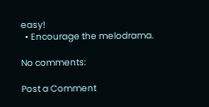easy!
  • Encourage the melodrama.

No comments:

Post a Comment